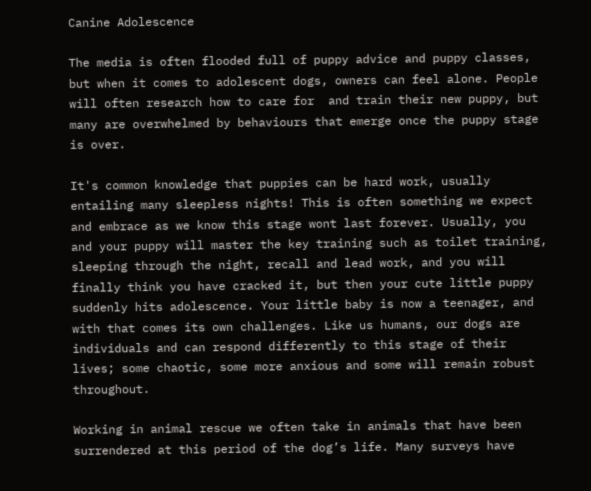Canine Adolescence

The media is often flooded full of puppy advice and puppy classes, but when it comes to adolescent dogs, owners can feel alone. People will often research how to care for  and train their new puppy, but many are overwhelmed by behaviours that emerge once the puppy stage is over.

It's common knowledge that puppies can be hard work, usually entailing many sleepless nights! This is often something we expect and embrace as we know this stage wont last forever. Usually, you and your puppy will master the key training such as toilet training, sleeping through the night, recall and lead work, and you will finally think you have cracked it, but then your cute little puppy suddenly hits adolescence. Your little baby is now a teenager, and with that comes its own challenges. Like us humans, our dogs are individuals and can respond differently to this stage of their lives; some chaotic, some more anxious and some will remain robust throughout.

Working in animal rescue we often take in animals that have been surrendered at this period of the dog’s life. Many surveys have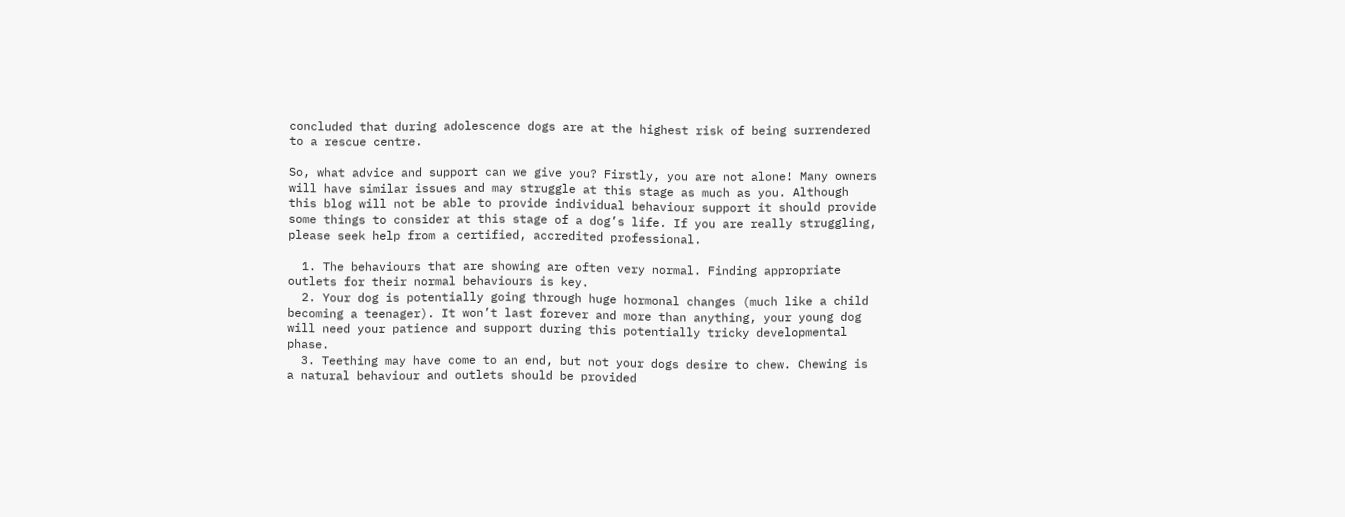concluded that during adolescence dogs are at the highest risk of being surrendered to a rescue centre.

So, what advice and support can we give you? Firstly, you are not alone! Many owners will have similar issues and may struggle at this stage as much as you. Although this blog will not be able to provide individual behaviour support it should provide some things to consider at this stage of a dog’s life. If you are really struggling, please seek help from a certified, accredited professional.

  1. The behaviours that are showing are often very normal. Finding appropriate outlets for their normal behaviours is key.
  2. Your dog is potentially going through huge hormonal changes (much like a child becoming a teenager). It won’t last forever and more than anything, your young dog will need your patience and support during this potentially tricky developmental phase.
  3. Teething may have come to an end, but not your dogs desire to chew. Chewing is a natural behaviour and outlets should be provided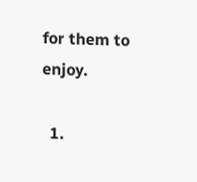for them to enjoy.

  1.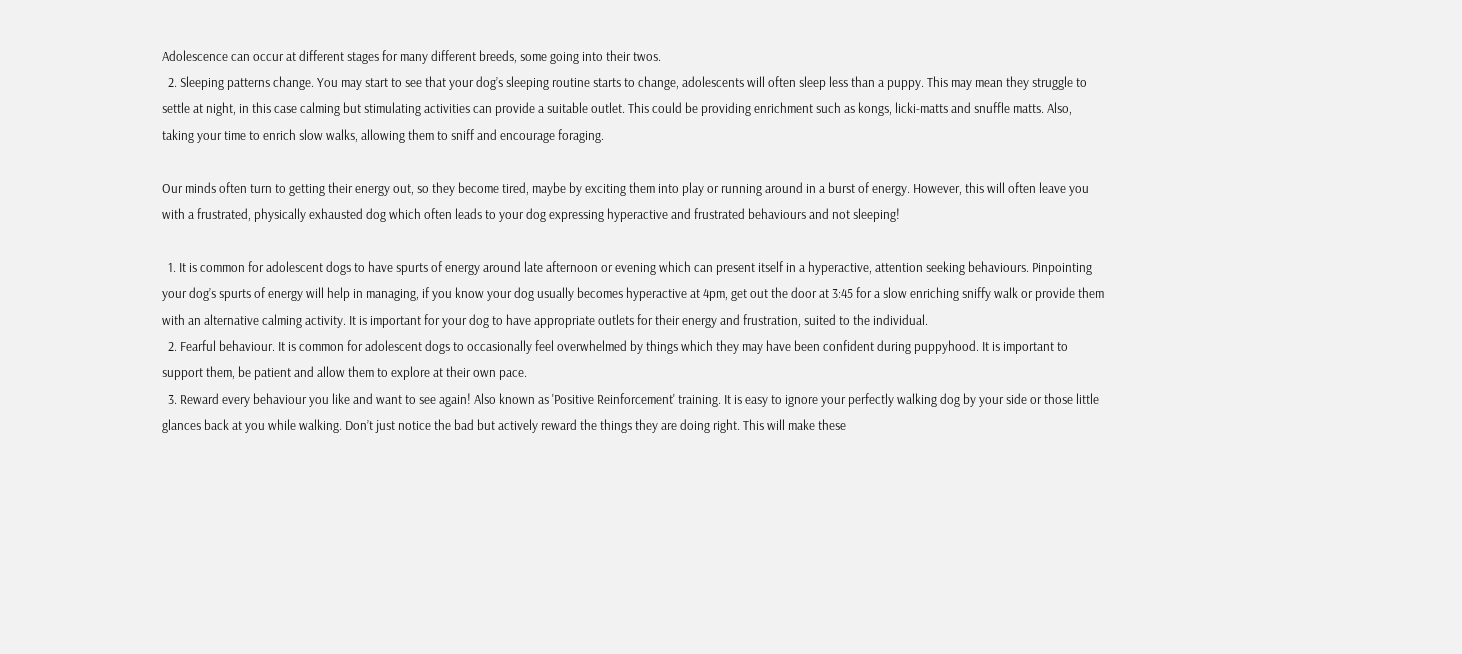Adolescence can occur at different stages for many different breeds, some going into their twos.
  2. Sleeping patterns change. You may start to see that your dog’s sleeping routine starts to change, adolescents will often sleep less than a puppy. This may mean they struggle to settle at night, in this case calming but stimulating activities can provide a suitable outlet. This could be providing enrichment such as kongs, licki-matts and snuffle matts. Also, taking your time to enrich slow walks, allowing them to sniff and encourage foraging.

Our minds often turn to getting their energy out, so they become tired, maybe by exciting them into play or running around in a burst of energy. However, this will often leave you with a frustrated, physically exhausted dog which often leads to your dog expressing hyperactive and frustrated behaviours and not sleeping!

  1. It is common for adolescent dogs to have spurts of energy around late afternoon or evening which can present itself in a hyperactive, attention seeking behaviours. Pinpointing your dog’s spurts of energy will help in managing, if you know your dog usually becomes hyperactive at 4pm, get out the door at 3:45 for a slow enriching sniffy walk or provide them with an alternative calming activity. It is important for your dog to have appropriate outlets for their energy and frustration, suited to the individual.
  2. Fearful behaviour. It is common for adolescent dogs to occasionally feel overwhelmed by things which they may have been confident during puppyhood. It is important to support them, be patient and allow them to explore at their own pace.
  3. Reward every behaviour you like and want to see again! Also known as 'Positive Reinforcement' training. It is easy to ignore your perfectly walking dog by your side or those little glances back at you while walking. Don’t just notice the bad but actively reward the things they are doing right. This will make these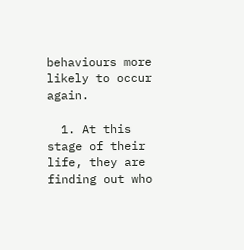behaviours more likely to occur again.

  1. At this stage of their life, they are finding out who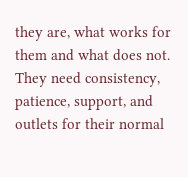they are, what works for them and what does not. They need consistency, patience, support, and outlets for their normal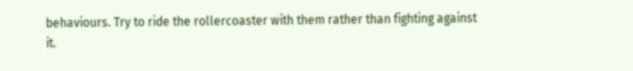behaviours. Try to ride the rollercoaster with them rather than fighting against it.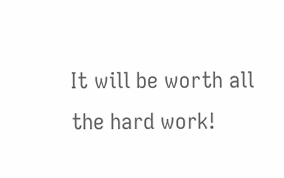It will be worth all the hard work!